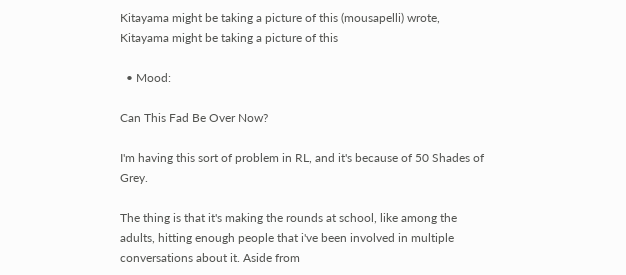Kitayama might be taking a picture of this (mousapelli) wrote,
Kitayama might be taking a picture of this

  • Mood:

Can This Fad Be Over Now?

I'm having this sort of problem in RL, and it's because of 50 Shades of Grey.

The thing is that it's making the rounds at school, like among the adults, hitting enough people that i've been involved in multiple conversations about it. Aside from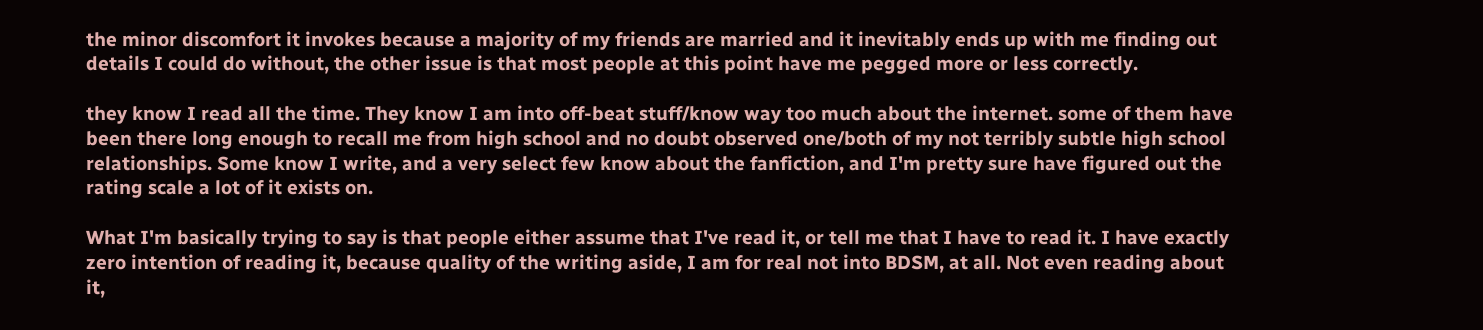the minor discomfort it invokes because a majority of my friends are married and it inevitably ends up with me finding out details I could do without, the other issue is that most people at this point have me pegged more or less correctly.

they know I read all the time. They know I am into off-beat stuff/know way too much about the internet. some of them have been there long enough to recall me from high school and no doubt observed one/both of my not terribly subtle high school relationships. Some know I write, and a very select few know about the fanfiction, and I'm pretty sure have figured out the rating scale a lot of it exists on.

What I'm basically trying to say is that people either assume that I've read it, or tell me that I have to read it. I have exactly zero intention of reading it, because quality of the writing aside, I am for real not into BDSM, at all. Not even reading about it,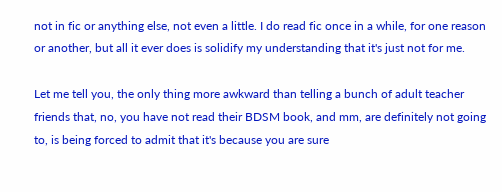not in fic or anything else, not even a little. I do read fic once in a while, for one reason or another, but all it ever does is solidify my understanding that it's just not for me.

Let me tell you, the only thing more awkward than telling a bunch of adult teacher friends that, no, you have not read their BDSM book, and mm, are definitely not going to, is being forced to admit that it's because you are sure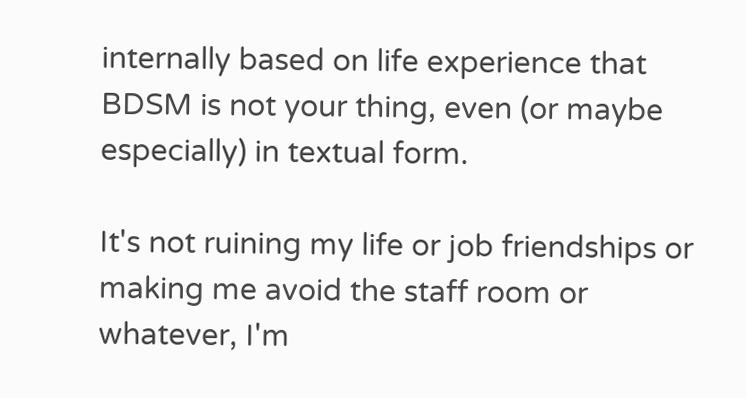internally based on life experience that BDSM is not your thing, even (or maybe especially) in textual form.

It's not ruining my life or job friendships or making me avoid the staff room or whatever, I'm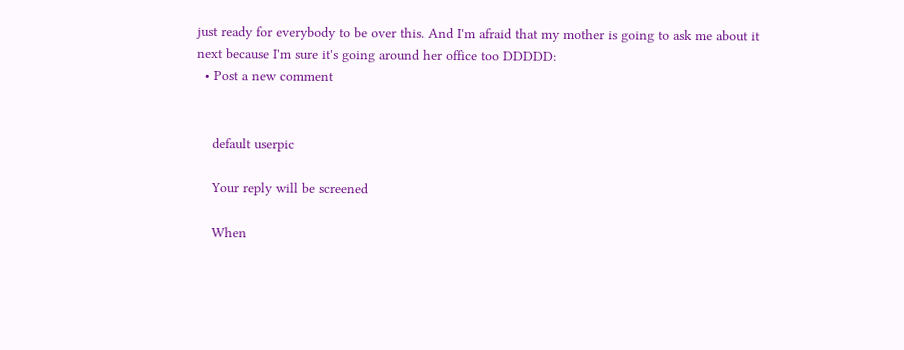just ready for everybody to be over this. And I'm afraid that my mother is going to ask me about it next because I'm sure it's going around her office too DDDDD:
  • Post a new comment


    default userpic

    Your reply will be screened

    When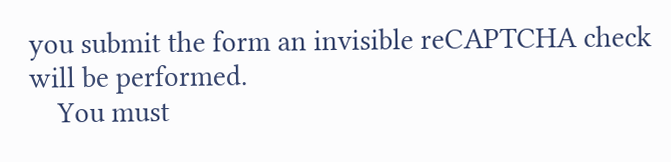you submit the form an invisible reCAPTCHA check will be performed.
    You must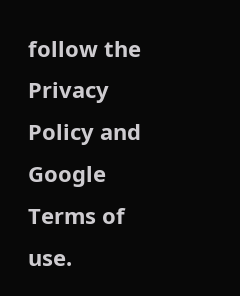follow the Privacy Policy and Google Terms of use.